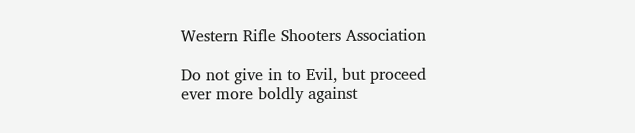Western Rifle Shooters Association

Do not give in to Evil, but proceed ever more boldly against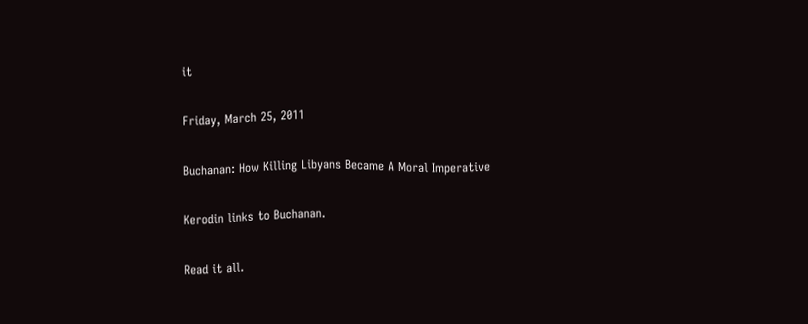it

Friday, March 25, 2011

Buchanan: How Killing Libyans Became A Moral Imperative

Kerodin links to Buchanan.

Read it all.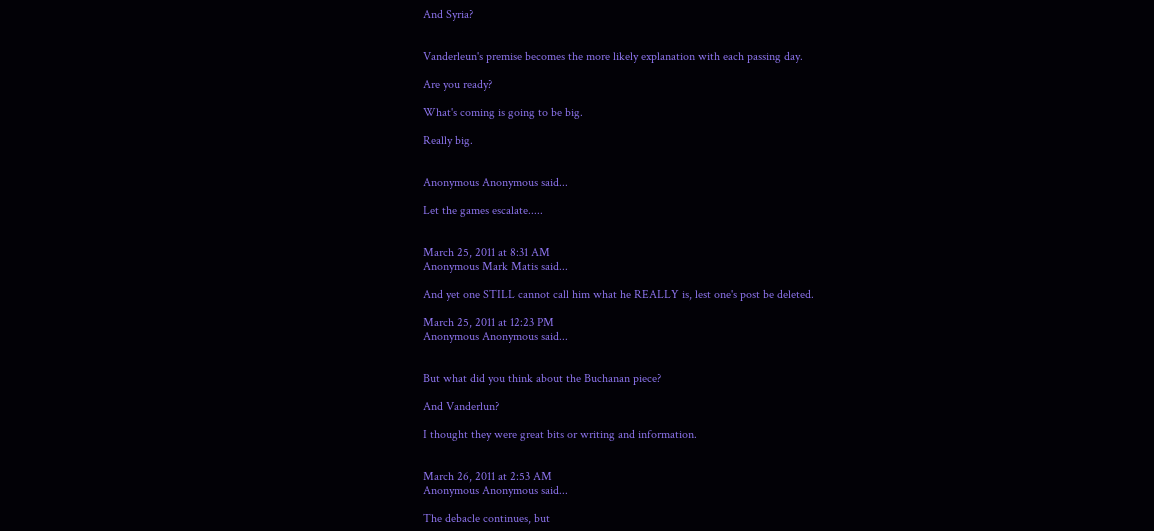And Syria?


Vanderleun's premise becomes the more likely explanation with each passing day.

Are you ready?

What's coming is going to be big.

Really big.


Anonymous Anonymous said...

Let the games escalate.....


March 25, 2011 at 8:31 AM
Anonymous Mark Matis said...

And yet one STILL cannot call him what he REALLY is, lest one's post be deleted.

March 25, 2011 at 12:23 PM
Anonymous Anonymous said...


But what did you think about the Buchanan piece?

And Vanderlun?

I thought they were great bits or writing and information.


March 26, 2011 at 2:53 AM
Anonymous Anonymous said...

The debacle continues, but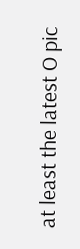at least the latest O pic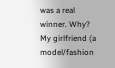was a real winner. Why? My girlfriend (a model/fashion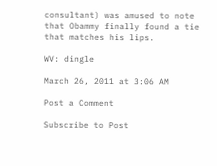consultant) was amused to note that Obammy finally found a tie that matches his lips.

WV: dingle

March 26, 2011 at 3:06 AM

Post a Comment

Subscribe to Post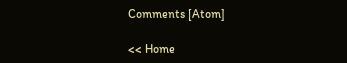Comments [Atom]

<< Home